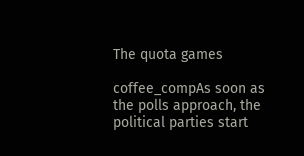The quota games

coffee_compAs soon as the polls approach, the political parties start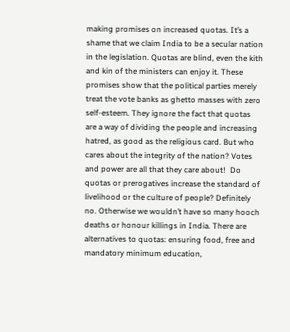making promises on increased quotas. It’s a shame that we claim India to be a secular nation in the legislation. Quotas are blind, even the kith and kin of the ministers can enjoy it. These promises show that the political parties merely treat the vote banks as ghetto masses with zero self-esteem. They ignore the fact that quotas are a way of dividing the people and increasing hatred, as good as the religious card. But who cares about the integrity of the nation? Votes and power are all that they care about!  Do quotas or prerogatives increase the standard of livelihood or the culture of people? Definitely no. Otherwise we wouldn’t have so many hooch deaths or honour killings in India. There are alternatives to quotas: ensuring food, free and mandatory minimum education,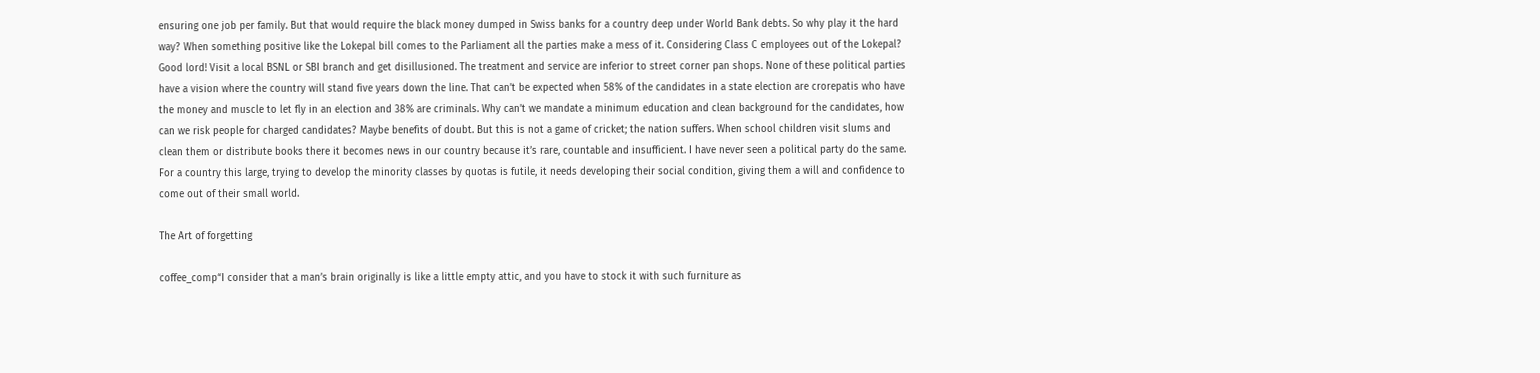ensuring one job per family. But that would require the black money dumped in Swiss banks for a country deep under World Bank debts. So why play it the hard way? When something positive like the Lokepal bill comes to the Parliament all the parties make a mess of it. Considering Class C employees out of the Lokepal? Good lord! Visit a local BSNL or SBI branch and get disillusioned. The treatment and service are inferior to street corner pan shops. None of these political parties have a vision where the country will stand five years down the line. That can’t be expected when 58% of the candidates in a state election are crorepatis who have the money and muscle to let fly in an election and 38% are criminals. Why can’t we mandate a minimum education and clean background for the candidates, how can we risk people for charged candidates? Maybe benefits of doubt. But this is not a game of cricket; the nation suffers. When school children visit slums and clean them or distribute books there it becomes news in our country because it’s rare, countable and insufficient. I have never seen a political party do the same. For a country this large, trying to develop the minority classes by quotas is futile, it needs developing their social condition, giving them a will and confidence to come out of their small world.

The Art of forgetting

coffee_comp“I consider that a man’s brain originally is like a little empty attic, and you have to stock it with such furniture as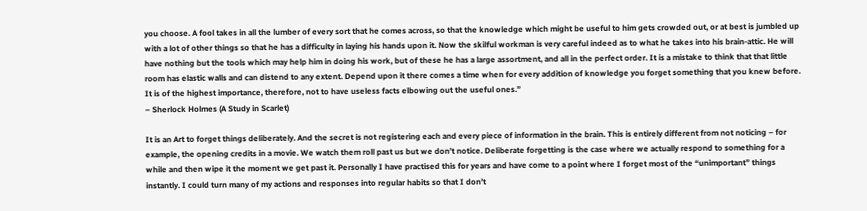you choose. A fool takes in all the lumber of every sort that he comes across, so that the knowledge which might be useful to him gets crowded out, or at best is jumbled up with a lot of other things so that he has a difficulty in laying his hands upon it. Now the skilful workman is very careful indeed as to what he takes into his brain-attic. He will have nothing but the tools which may help him in doing his work, but of these he has a large assortment, and all in the perfect order. It is a mistake to think that that little room has elastic walls and can distend to any extent. Depend upon it there comes a time when for every addition of knowledge you forget something that you knew before. It is of the highest importance, therefore, not to have useless facts elbowing out the useful ones.”
– Sherlock Holmes (A Study in Scarlet)

It is an Art to forget things deliberately. And the secret is not registering each and every piece of information in the brain. This is entirely different from not noticing – for example, the opening credits in a movie. We watch them roll past us but we don’t notice. Deliberate forgetting is the case where we actually respond to something for a while and then wipe it the moment we get past it. Personally I have practised this for years and have come to a point where I forget most of the “unimportant” things instantly. I could turn many of my actions and responses into regular habits so that I don’t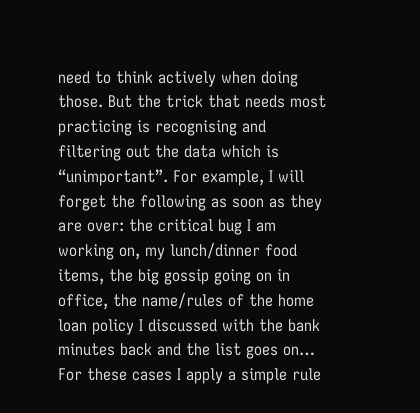need to think actively when doing those. But the trick that needs most practicing is recognising and filtering out the data which is “unimportant”. For example, I will forget the following as soon as they are over: the critical bug I am working on, my lunch/dinner food items, the big gossip going on in office, the name/rules of the home loan policy I discussed with the bank minutes back and the list goes on… For these cases I apply a simple rule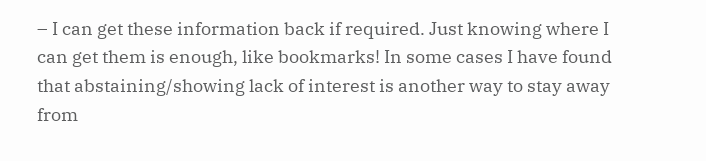– I can get these information back if required. Just knowing where I can get them is enough, like bookmarks! In some cases I have found that abstaining/showing lack of interest is another way to stay away from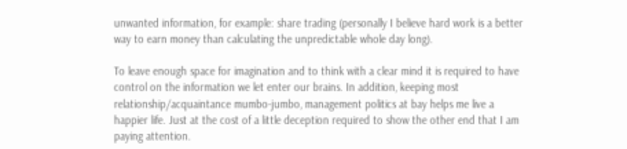unwanted information, for example: share trading (personally I believe hard work is a better way to earn money than calculating the unpredictable whole day long).

To leave enough space for imagination and to think with a clear mind it is required to have control on the information we let enter our brains. In addition, keeping most relationship/acquaintance mumbo-jumbo, management politics at bay helps me live a happier life. Just at the cost of a little deception required to show the other end that I am paying attention.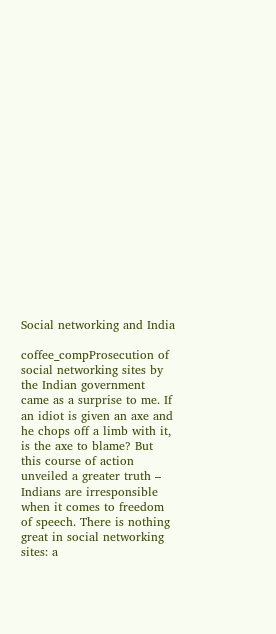Social networking and India

coffee_compProsecution of social networking sites by the Indian government came as a surprise to me. If an idiot is given an axe and he chops off a limb with it, is the axe to blame? But this course of action unveiled a greater truth – Indians are irresponsible when it comes to freedom of speech. There is nothing great in social networking sites: a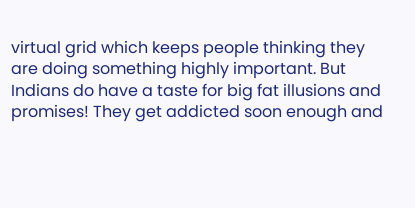virtual grid which keeps people thinking they are doing something highly important. But Indians do have a taste for big fat illusions and promises! They get addicted soon enough and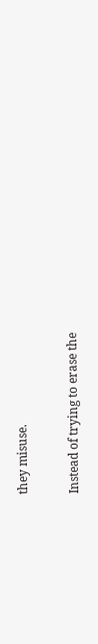they misuse.

Instead of trying to erase the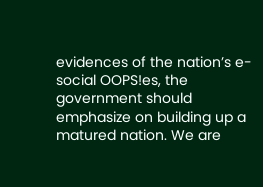evidences of the nation’s e-social OOPS!es, the government should emphasize on building up a matured nation. We are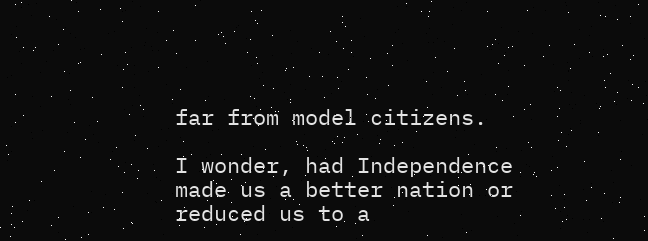far from model citizens.

I wonder, had Independence made us a better nation or reduced us to a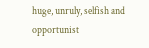huge, unruly, selfish and opportunist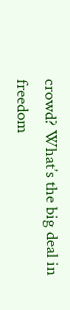crowd? What’s the big deal in freedom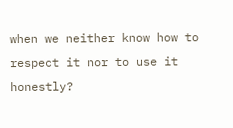when we neither know how to respect it nor to use it honestly?